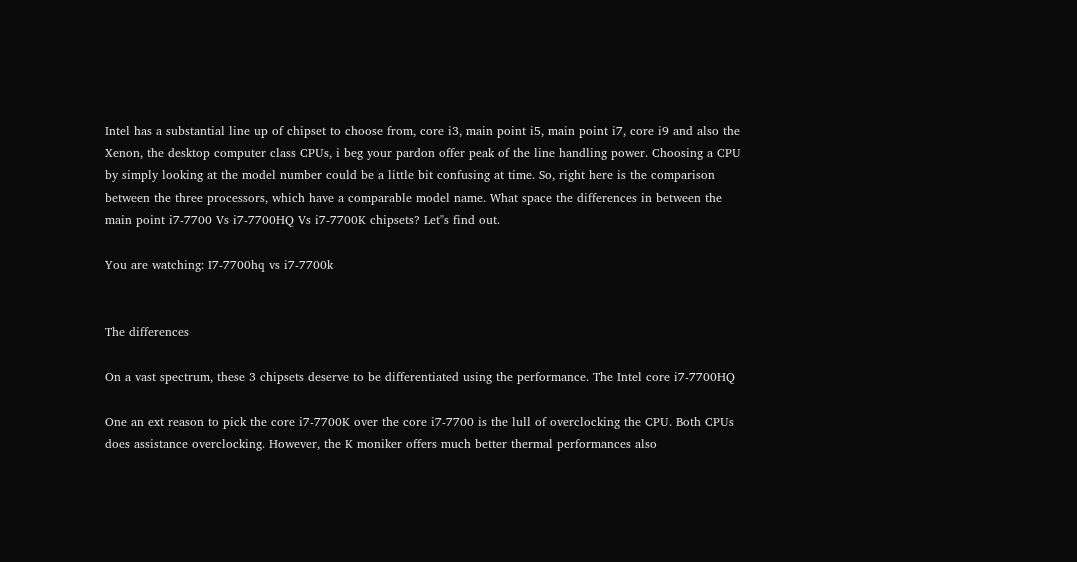Intel has a substantial line up of chipset to choose from, core i3, main point i5, main point i7, core i9 and also the Xenon, the desktop computer class CPUs, i beg your pardon offer peak of the line handling power. Choosing a CPU by simply looking at the model number could be a little bit confusing at time. So, right here is the comparison between the three processors, which have a comparable model name. What space the differences in between the main point i7-7700 Vs i7-7700HQ Vs i7-7700K chipsets? Let"s find out.

You are watching: I7-7700hq vs i7-7700k


The differences

On a vast spectrum, these 3 chipsets deserve to be differentiated using the performance. The Intel core i7-7700HQ

One an ext reason to pick the core i7-7700K over the core i7-7700 is the lull of overclocking the CPU. Both CPUs does assistance overclocking. However, the K moniker offers much better thermal performances also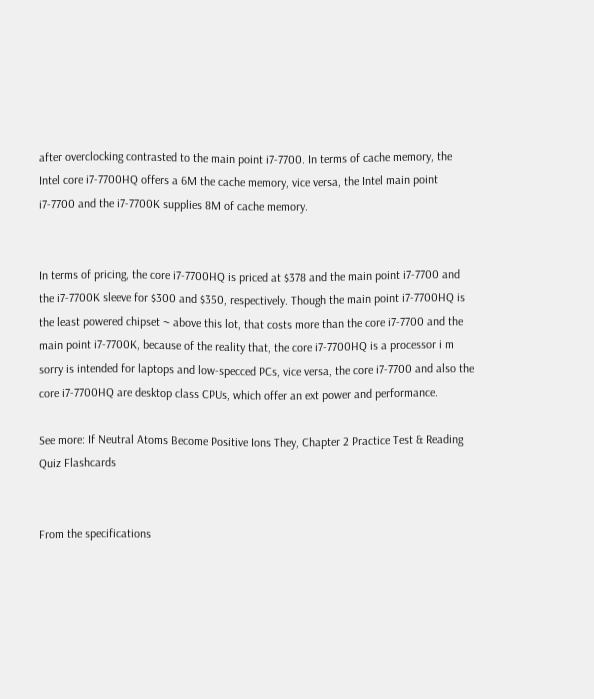after overclocking contrasted to the main point i7-7700. In terms of cache memory, the Intel core i7-7700HQ offers a 6M the cache memory, vice versa, the Intel main point i7-7700 and the i7-7700K supplies 8M of cache memory.


In terms of pricing, the core i7-7700HQ is priced at $378 and the main point i7-7700 and the i7-7700K sleeve for $300 and $350, respectively. Though the main point i7-7700HQ is the least powered chipset ~ above this lot, that costs more than the core i7-7700 and the main point i7-7700K, because of the reality that, the core i7-7700HQ is a processor i m sorry is intended for laptops and low-specced PCs, vice versa, the core i7-7700 and also the core i7-7700HQ are desktop class CPUs, which offer an ext power and performance.

See more: If Neutral Atoms Become Positive Ions They, Chapter 2 Practice Test & Reading Quiz Flashcards


From the specifications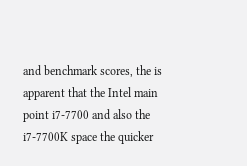and benchmark scores, the is apparent that the Intel main point i7-7700 and also the i7-7700K space the quicker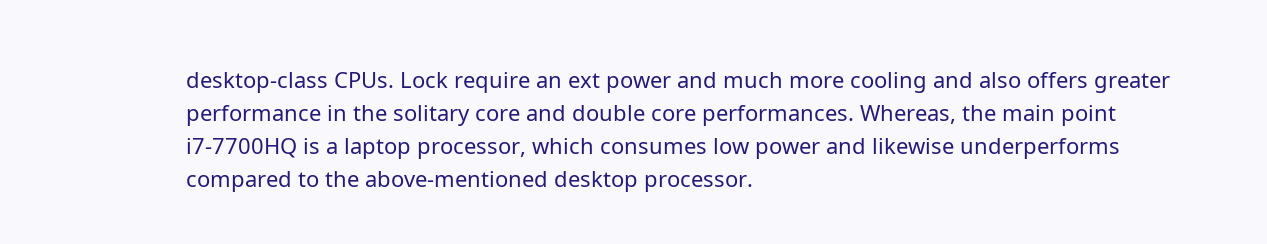desktop-class CPUs. Lock require an ext power and much more cooling and also offers greater performance in the solitary core and double core performances. Whereas, the main point i7-7700HQ is a laptop processor, which consumes low power and likewise underperforms compared to the above-mentioned desktop processor.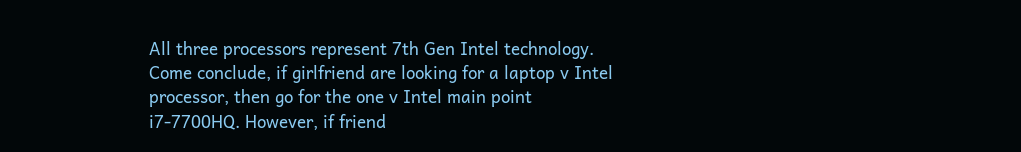All three processors represent 7th Gen Intel technology. Come conclude, if girlfriend are looking for a laptop v Intel processor, then go for the one v Intel main point i7-7700HQ. However, if friend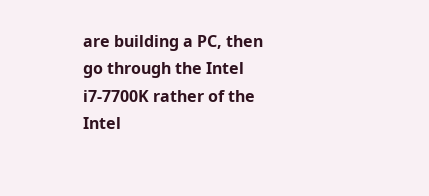are building a PC, then go through the Intel i7-7700K rather of the Intel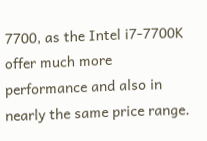7700, as the Intel i7-7700K offer much more performance and also in nearly the same price range.